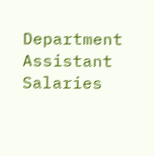Department Assistant Salaries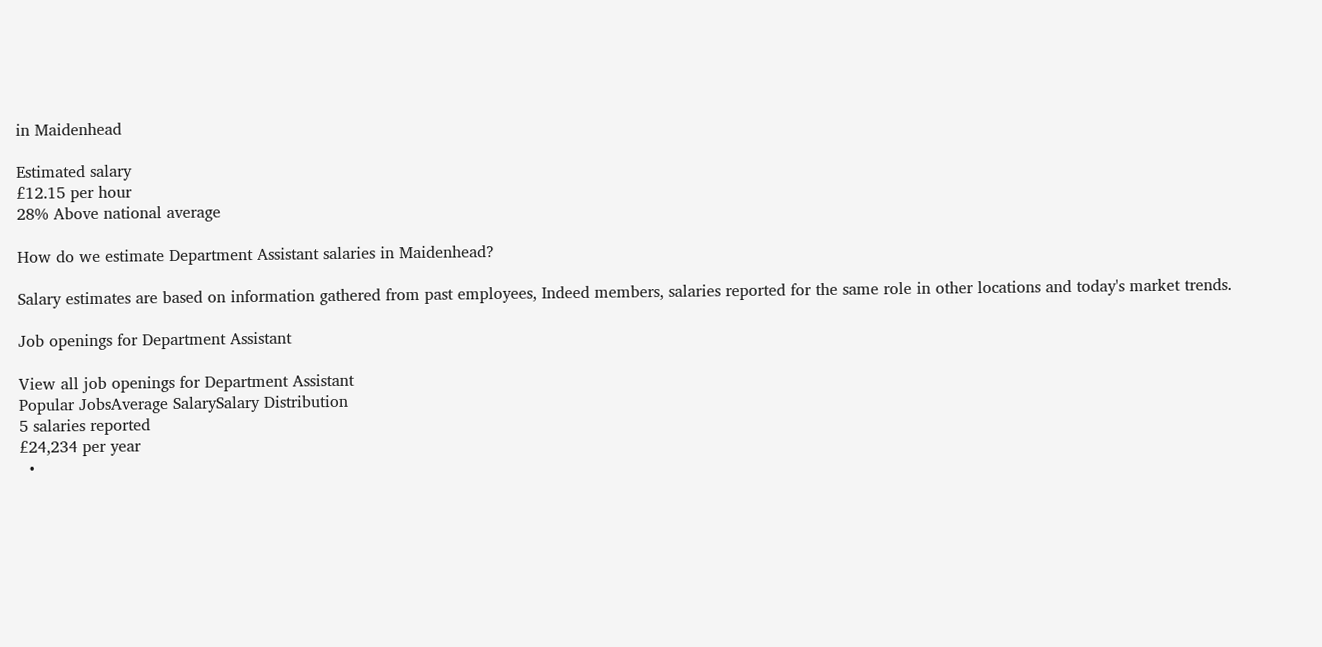in Maidenhead

Estimated salary
£12.15 per hour
28% Above national average

How do we estimate Department Assistant salaries in Maidenhead?

Salary estimates are based on information gathered from past employees, Indeed members, salaries reported for the same role in other locations and today's market trends.

Job openings for Department Assistant

View all job openings for Department Assistant
Popular JobsAverage SalarySalary Distribution
5 salaries reported
£24,234 per year
  •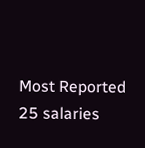Most Reported
25 salaries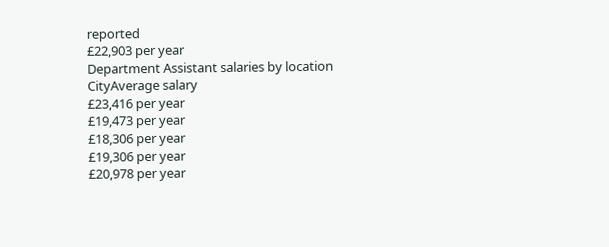reported
£22,903 per year
Department Assistant salaries by location
CityAverage salary
£23,416 per year
£19,473 per year
£18,306 per year
£19,306 per year
£20,978 per year